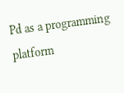Pd as a programming platform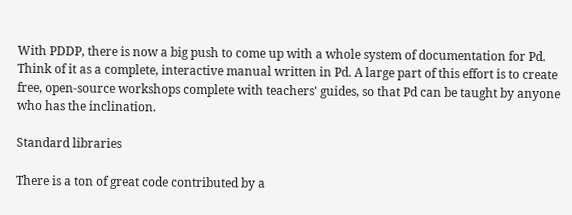With PDDP, there is now a big push to come up with a whole system of documentation for Pd. Think of it as a complete, interactive manual written in Pd. A large part of this effort is to create free, open-source workshops complete with teachers' guides, so that Pd can be taught by anyone who has the inclination.

Standard libraries

There is a ton of great code contributed by a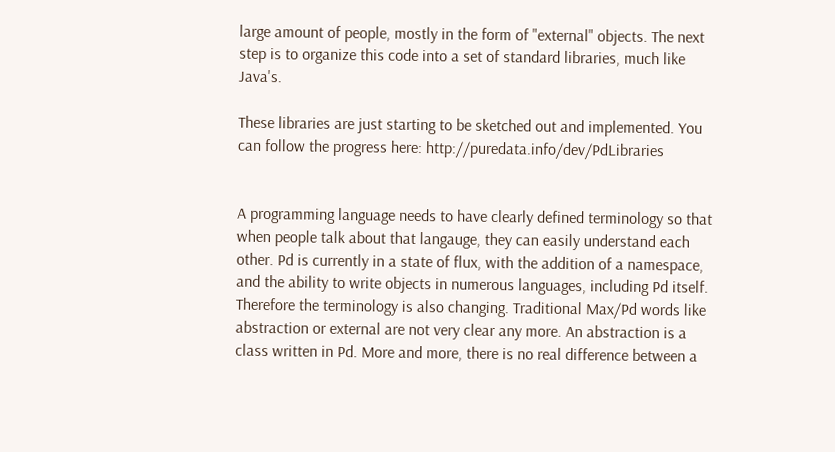large amount of people, mostly in the form of "external" objects. The next step is to organize this code into a set of standard libraries, much like Java's.

These libraries are just starting to be sketched out and implemented. You can follow the progress here: http://puredata.info/dev/PdLibraries


A programming language needs to have clearly defined terminology so that when people talk about that langauge, they can easily understand each other. Pd is currently in a state of flux, with the addition of a namespace, and the ability to write objects in numerous languages, including Pd itself. Therefore the terminology is also changing. Traditional Max/Pd words like abstraction or external are not very clear any more. An abstraction is a class written in Pd. More and more, there is no real difference between a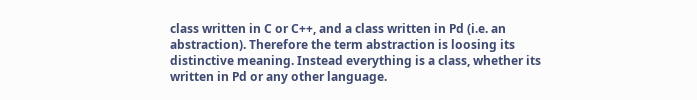class written in C or C++, and a class written in Pd (i.e. an abstraction). Therefore the term abstraction is loosing its distinctive meaning. Instead everything is a class, whether its written in Pd or any other language.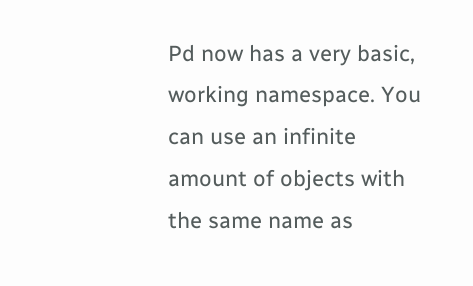Pd now has a very basic, working namespace. You can use an infinite amount of objects with the same name as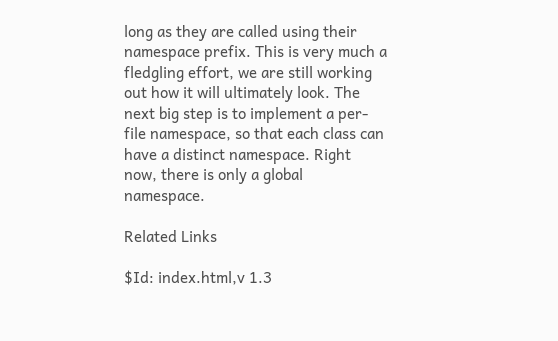long as they are called using their namespace prefix. This is very much a fledgling effort, we are still working out how it will ultimately look. The next big step is to implement a per-file namespace, so that each class can have a distinct namespace. Right now, there is only a global namespace.

Related Links

$Id: index.html,v 1.3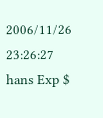2006/11/26 23:26:27 hans Exp $